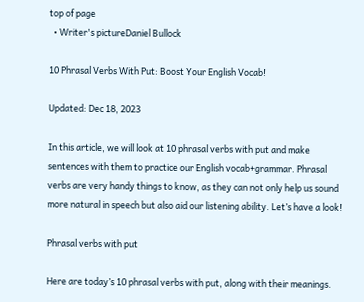top of page
  • Writer's pictureDaniel Bullock

10 Phrasal Verbs With Put: Boost Your English Vocab!

Updated: Dec 18, 2023

In this article, we will look at 10 phrasal verbs with put and make sentences with them to practice our English vocab+grammar. Phrasal verbs are very handy things to know, as they can not only help us sound more natural in speech but also aid our listening ability. Let’s have a look!

Phrasal verbs with put

Here are today’s 10 phrasal verbs with put, along with their meanings.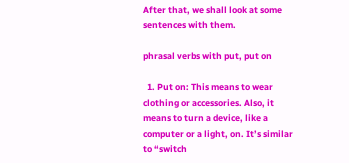After that, we shall look at some sentences with them.

phrasal verbs with put, put on

  1. Put on: This means to wear clothing or accessories. Also, it means to turn a device, like a computer or a light, on. It’s similar to “switch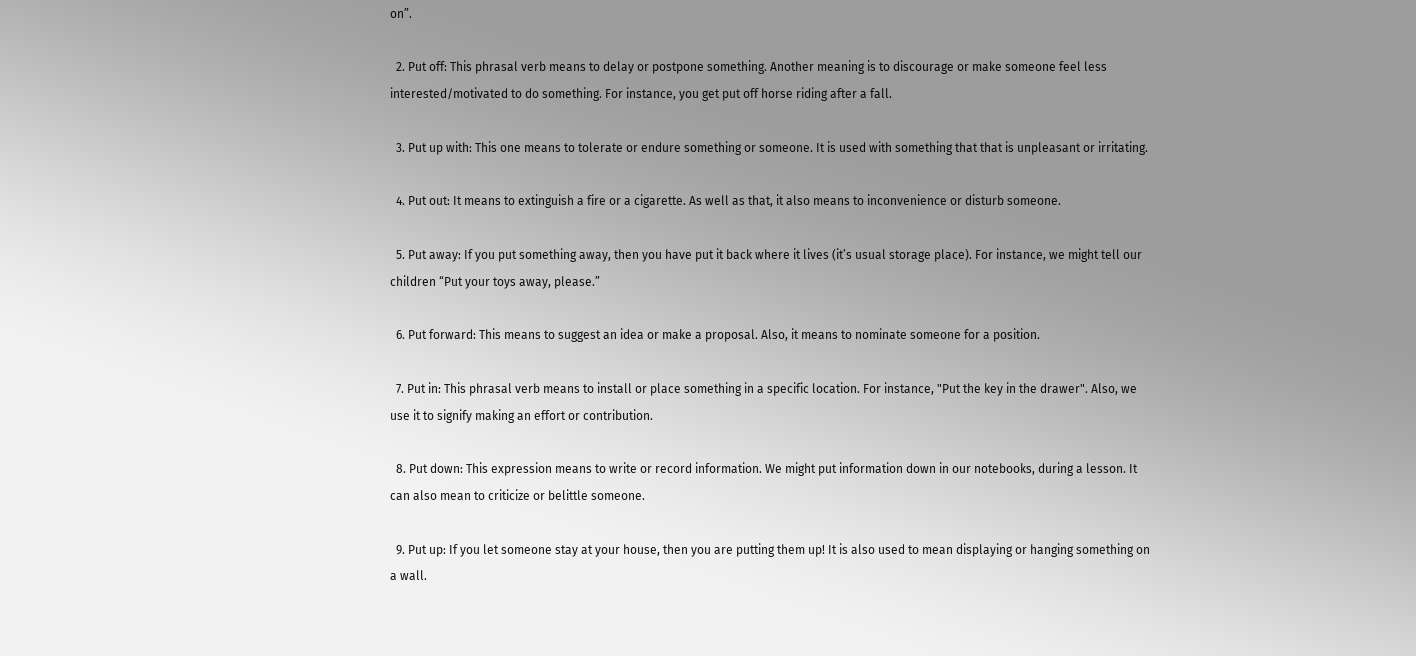on”.

  2. Put off: This phrasal verb means to delay or postpone something. Another meaning is to discourage or make someone feel less interested/motivated to do something. For instance, you get put off horse riding after a fall.

  3. Put up with: This one means to tolerate or endure something or someone. It is used with something that that is unpleasant or irritating.

  4. Put out: It means to extinguish a fire or a cigarette. As well as that, it also means to inconvenience or disturb someone.

  5. Put away: If you put something away, then you have put it back where it lives (it’s usual storage place). For instance, we might tell our children “Put your toys away, please.”

  6. Put forward: This means to suggest an idea or make a proposal. Also, it means to nominate someone for a position.

  7. Put in: This phrasal verb means to install or place something in a specific location. For instance, "Put the key in the drawer". Also, we use it to signify making an effort or contribution.

  8. Put down: This expression means to write or record information. We might put information down in our notebooks, during a lesson. It can also mean to criticize or belittle someone.

  9. Put up: If you let someone stay at your house, then you are putting them up! It is also used to mean displaying or hanging something on a wall.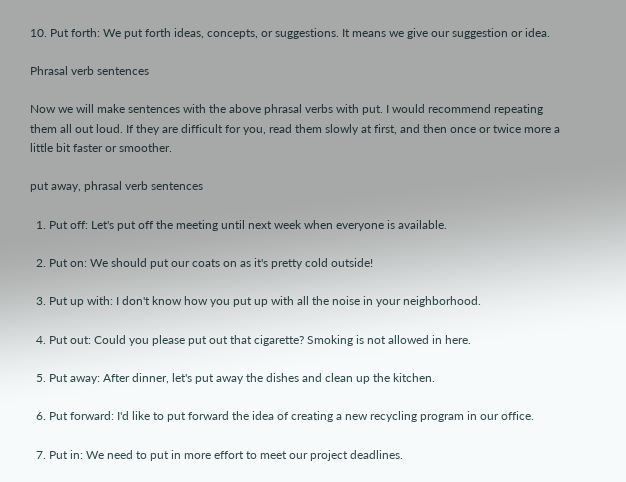10. Put forth: We put forth ideas, concepts, or suggestions. It means we give our suggestion or idea.

Phrasal verb sentences

Now we will make sentences with the above phrasal verbs with put. I would recommend repeating them all out loud. If they are difficult for you, read them slowly at first, and then once or twice more a little bit faster or smoother.

put away, phrasal verb sentences

  1. Put off: Let's put off the meeting until next week when everyone is available.

  2. Put on: We should put our coats on as it's pretty cold outside!

  3. Put up with: I don't know how you put up with all the noise in your neighborhood.

  4. Put out: Could you please put out that cigarette? Smoking is not allowed in here.

  5. Put away: After dinner, let's put away the dishes and clean up the kitchen.

  6. Put forward: I'd like to put forward the idea of creating a new recycling program in our office.

  7. Put in: We need to put in more effort to meet our project deadlines.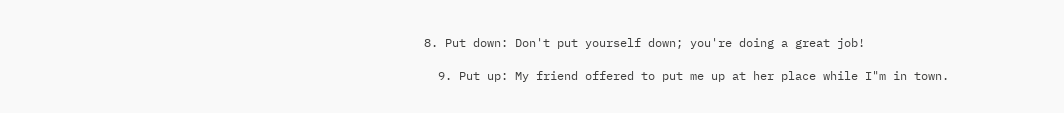8. Put down: Don't put yourself down; you're doing a great job!

  9. Put up: My friend offered to put me up at her place while I"m in town.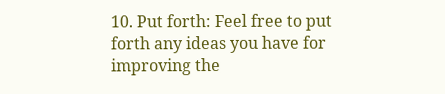10. Put forth: Feel free to put forth any ideas you have for improving the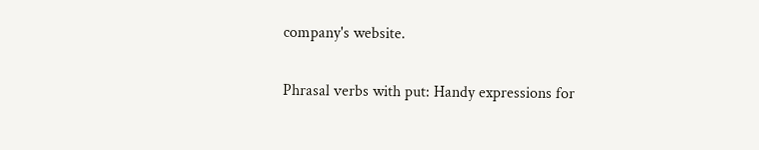company's website.

Phrasal verbs with put: Handy expressions for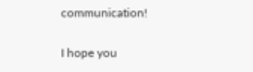communication!

I hope you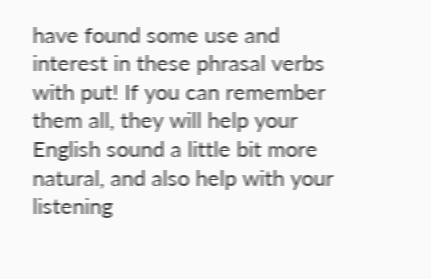have found some use and interest in these phrasal verbs with put! If you can remember them all, they will help your English sound a little bit more natural, and also help with your listening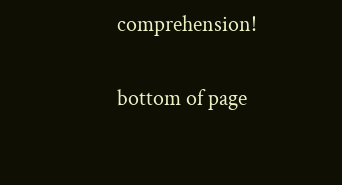comprehension!

bottom of page